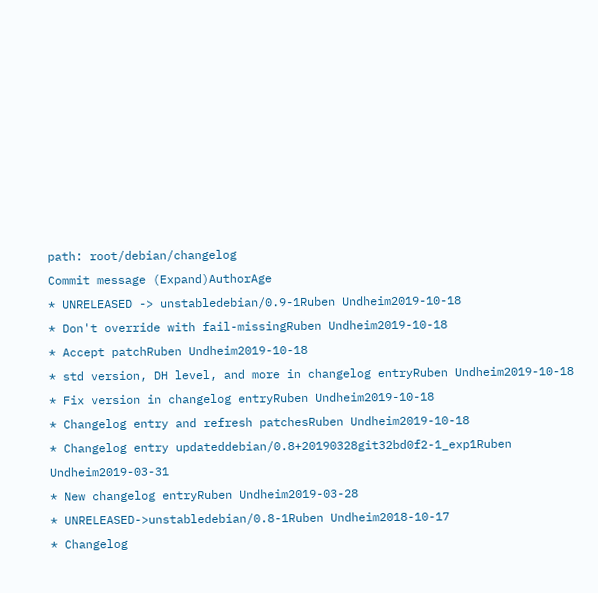path: root/debian/changelog
Commit message (Expand)AuthorAge
* UNRELEASED -> unstabledebian/0.9-1Ruben Undheim2019-10-18
* Don't override with fail-missingRuben Undheim2019-10-18
* Accept patchRuben Undheim2019-10-18
* std version, DH level, and more in changelog entryRuben Undheim2019-10-18
* Fix version in changelog entryRuben Undheim2019-10-18
* Changelog entry and refresh patchesRuben Undheim2019-10-18
* Changelog entry updateddebian/0.8+20190328git32bd0f2-1_exp1Ruben Undheim2019-03-31
* New changelog entryRuben Undheim2019-03-28
* UNRELEASED->unstabledebian/0.8-1Ruben Undheim2018-10-17
* Changelog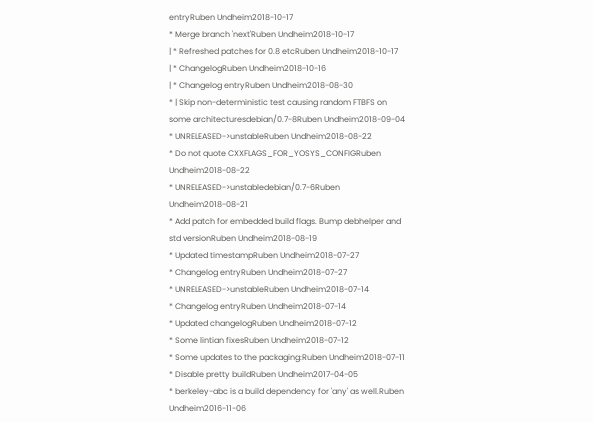entryRuben Undheim2018-10-17
* Merge branch 'next'Ruben Undheim2018-10-17
| * Refreshed patches for 0.8 etcRuben Undheim2018-10-17
| * ChangelogRuben Undheim2018-10-16
| * Changelog entryRuben Undheim2018-08-30
* | Skip non-deterministic test causing random FTBFS on some architecturesdebian/0.7-8Ruben Undheim2018-09-04
* UNRELEASED->unstableRuben Undheim2018-08-22
* Do not quote CXXFLAGS_FOR_YOSYS_CONFIGRuben Undheim2018-08-22
* UNRELEASED->unstabledebian/0.7-6Ruben Undheim2018-08-21
* Add patch for embedded build flags. Bump debhelper and std versionRuben Undheim2018-08-19
* Updated timestampRuben Undheim2018-07-27
* Changelog entryRuben Undheim2018-07-27
* UNRELEASED->unstableRuben Undheim2018-07-14
* Changelog entryRuben Undheim2018-07-14
* Updated changelogRuben Undheim2018-07-12
* Some lintian fixesRuben Undheim2018-07-12
* Some updates to the packaging:Ruben Undheim2018-07-11
* Disable pretty buildRuben Undheim2017-04-05
* berkeley-abc is a build dependency for 'any' as well.Ruben Undheim2016-11-06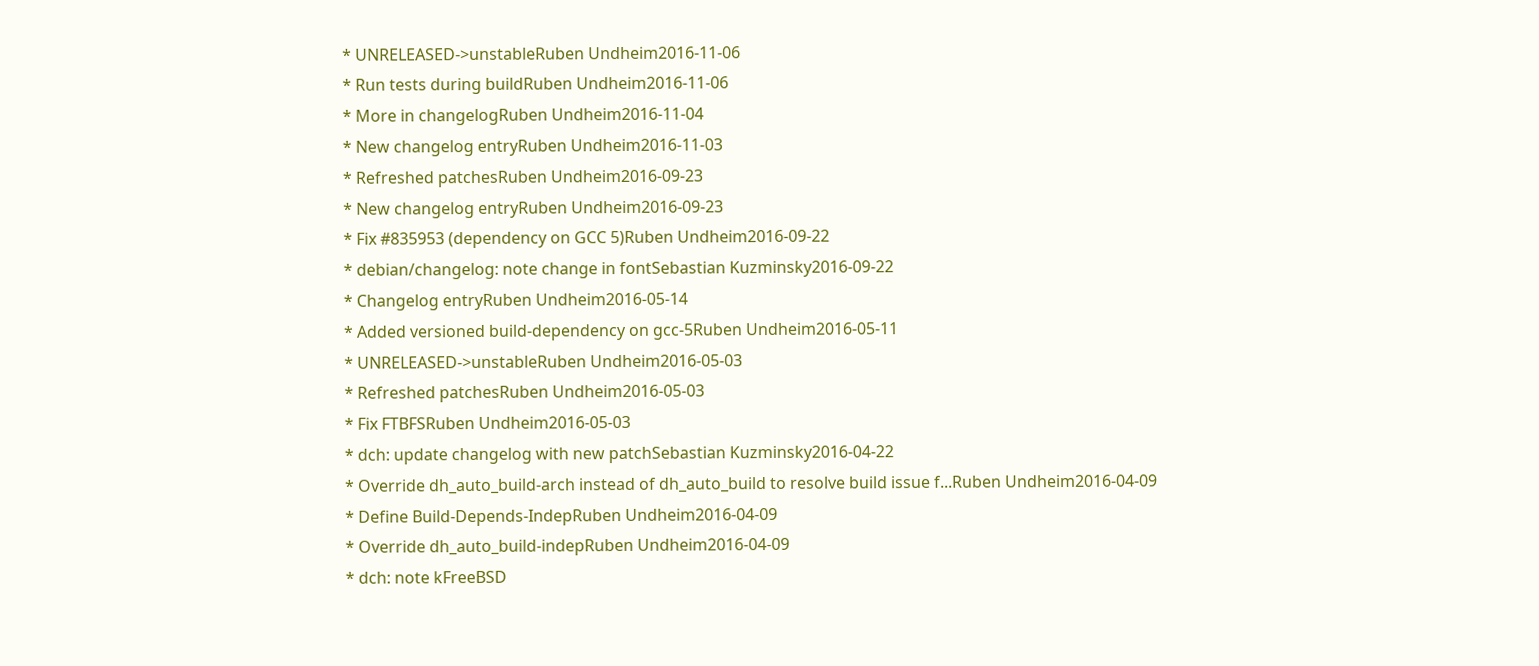* UNRELEASED->unstableRuben Undheim2016-11-06
* Run tests during buildRuben Undheim2016-11-06
* More in changelogRuben Undheim2016-11-04
* New changelog entryRuben Undheim2016-11-03
* Refreshed patchesRuben Undheim2016-09-23
* New changelog entryRuben Undheim2016-09-23
* Fix #835953 (dependency on GCC 5)Ruben Undheim2016-09-22
* debian/changelog: note change in fontSebastian Kuzminsky2016-09-22
* Changelog entryRuben Undheim2016-05-14
* Added versioned build-dependency on gcc-5Ruben Undheim2016-05-11
* UNRELEASED->unstableRuben Undheim2016-05-03
* Refreshed patchesRuben Undheim2016-05-03
* Fix FTBFSRuben Undheim2016-05-03
* dch: update changelog with new patchSebastian Kuzminsky2016-04-22
* Override dh_auto_build-arch instead of dh_auto_build to resolve build issue f...Ruben Undheim2016-04-09
* Define Build-Depends-IndepRuben Undheim2016-04-09
* Override dh_auto_build-indepRuben Undheim2016-04-09
* dch: note kFreeBSD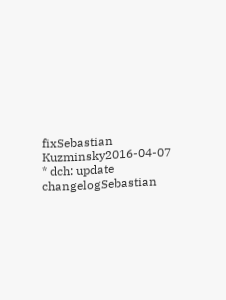fixSebastian Kuzminsky2016-04-07
* dch: update changelogSebastian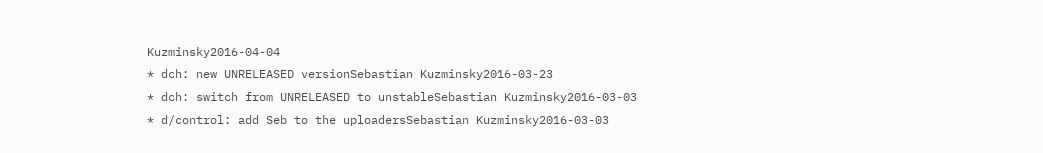Kuzminsky2016-04-04
* dch: new UNRELEASED versionSebastian Kuzminsky2016-03-23
* dch: switch from UNRELEASED to unstableSebastian Kuzminsky2016-03-03
* d/control: add Seb to the uploadersSebastian Kuzminsky2016-03-03